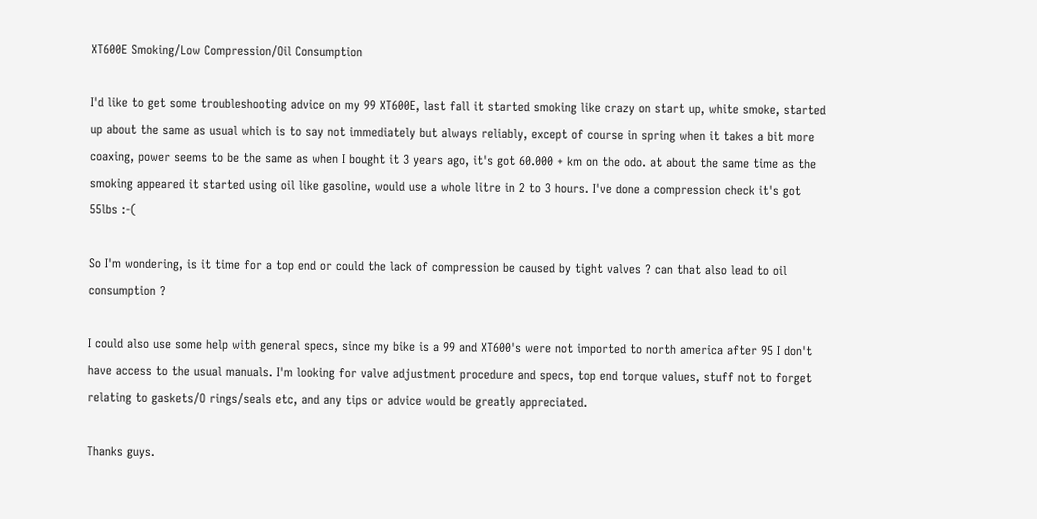XT600E Smoking/Low Compression/Oil Consumption

I'd like to get some troubleshooting advice on my 99 XT600E, last fall it started smoking like crazy on start up, white smoke, started up about the same as usual which is to say not immediately but always reliably, except of course in spring when it takes a bit more coaxing, power seems to be the same as when I bought it 3 years ago, it's got 60.000 + km on the odo. at about the same time as the smoking appeared it started using oil like gasoline, would use a whole litre in 2 to 3 hours. I've done a compression check it's got 55lbs :-(

So I'm wondering, is it time for a top end or could the lack of compression be caused by tight valves ? can that also lead to oil consumption ?

I could also use some help with general specs, since my bike is a 99 and XT600's were not imported to north america after 95 I don't have access to the usual manuals. I'm looking for valve adjustment procedure and specs, top end torque values, stuff not to forget relating to gaskets/O rings/seals etc, and any tips or advice would be greatly appreciated.

Thanks guys.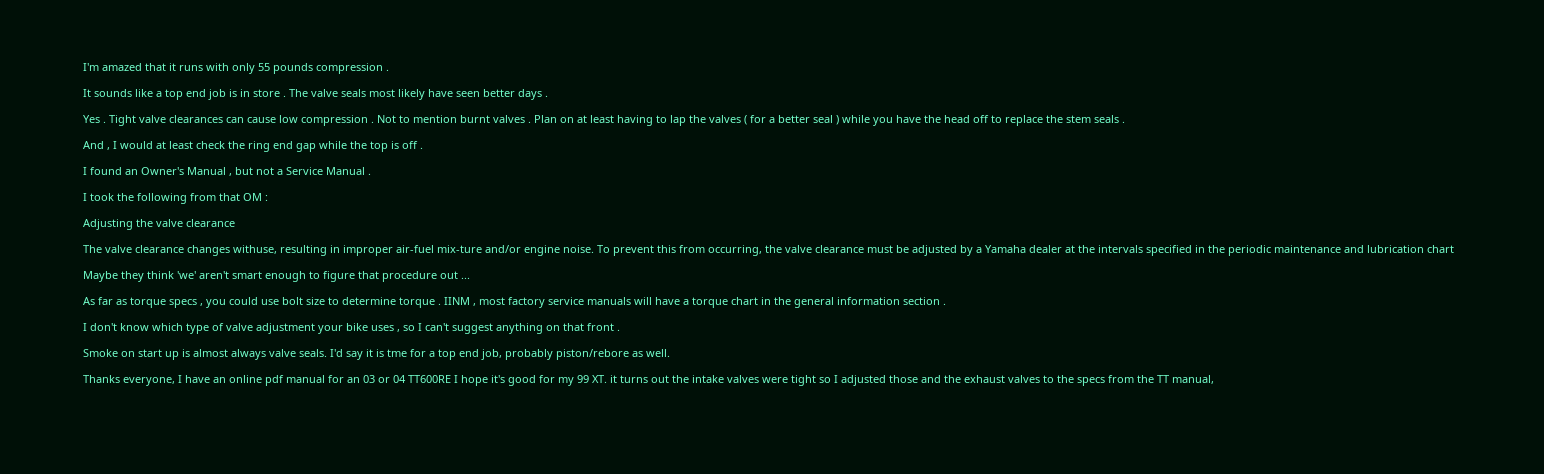I'm amazed that it runs with only 55 pounds compression .

It sounds like a top end job is in store . The valve seals most likely have seen better days .

Yes . Tight valve clearances can cause low compression . Not to mention burnt valves . Plan on at least having to lap the valves ( for a better seal ) while you have the head off to replace the stem seals .

And , I would at least check the ring end gap while the top is off .

I found an Owner's Manual , but not a Service Manual .

I took the following from that OM :

Adjusting the valve clearance

The valve clearance changes withuse, resulting in improper air-fuel mix-ture and/or engine noise. To prevent this from occurring, the valve clearance must be adjusted by a Yamaha dealer at the intervals specified in the periodic maintenance and lubrication chart

Maybe they think 'we' aren't smart enough to figure that procedure out ...

As far as torque specs , you could use bolt size to determine torque . IINM , most factory service manuals will have a torque chart in the general information section .

I don't know which type of valve adjustment your bike uses , so I can't suggest anything on that front .

Smoke on start up is almost always valve seals. I'd say it is tme for a top end job, probably piston/rebore as well.

Thanks everyone, I have an online pdf manual for an 03 or 04 TT600RE I hope it's good for my 99 XT. it turns out the intake valves were tight so I adjusted those and the exhaust valves to the specs from the TT manual,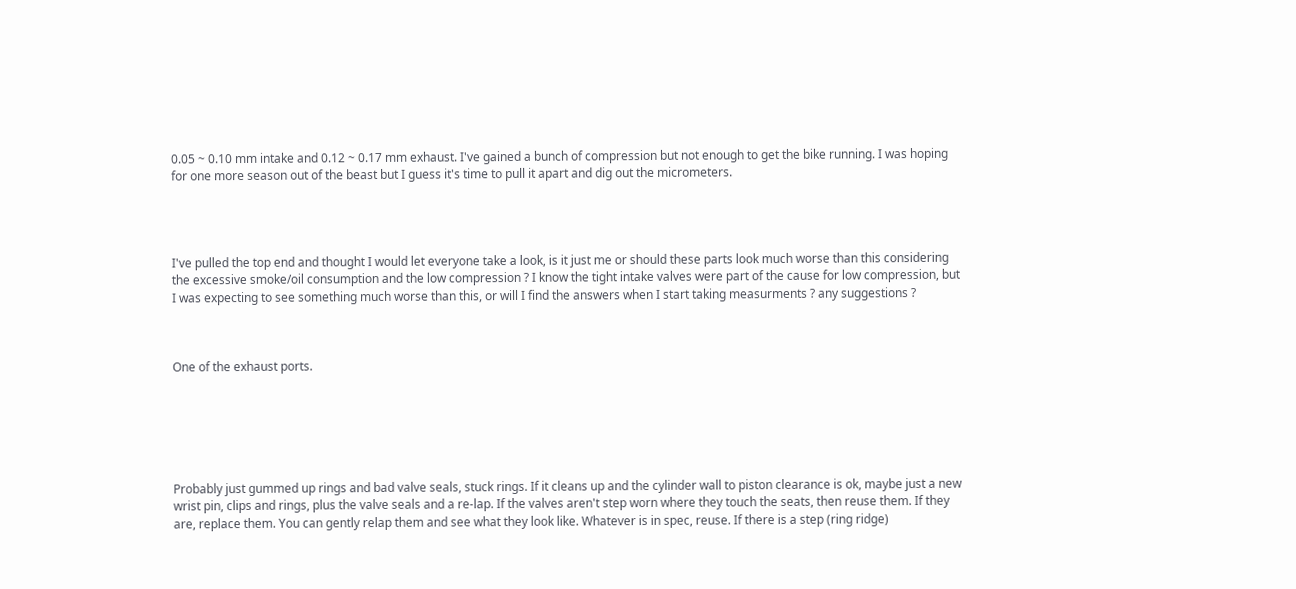0.05 ~ 0.10 mm intake and 0.12 ~ 0.17 mm exhaust. I've gained a bunch of compression but not enough to get the bike running. I was hoping for one more season out of the beast but I guess it's time to pull it apart and dig out the micrometers.




I've pulled the top end and thought I would let everyone take a look, is it just me or should these parts look much worse than this considering the excessive smoke/oil consumption and the low compression ? I know the tight intake valves were part of the cause for low compression, but I was expecting to see something much worse than this, or will I find the answers when I start taking measurments ? any suggestions ?



One of the exhaust ports.






Probably just gummed up rings and bad valve seals, stuck rings. If it cleans up and the cylinder wall to piston clearance is ok, maybe just a new wrist pin, clips and rings, plus the valve seals and a re-lap. If the valves aren't step worn where they touch the seats, then reuse them. If they are, replace them. You can gently relap them and see what they look like. Whatever is in spec, reuse. If there is a step (ring ridge)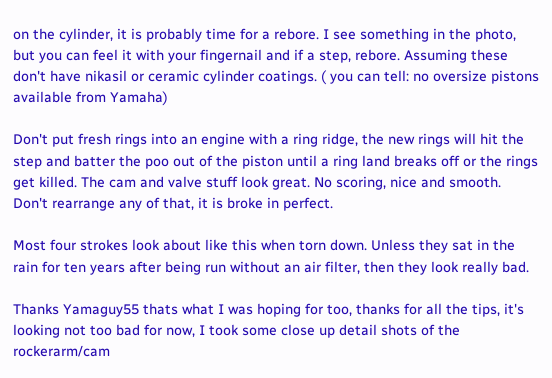on the cylinder, it is probably time for a rebore. I see something in the photo, but you can feel it with your fingernail and if a step, rebore. Assuming these don't have nikasil or ceramic cylinder coatings. ( you can tell: no oversize pistons available from Yamaha)

Don't put fresh rings into an engine with a ring ridge, the new rings will hit the step and batter the poo out of the piston until a ring land breaks off or the rings get killed. The cam and valve stuff look great. No scoring, nice and smooth. Don't rearrange any of that, it is broke in perfect.

Most four strokes look about like this when torn down. Unless they sat in the rain for ten years after being run without an air filter, then they look really bad.

Thanks Yamaguy55 thats what I was hoping for too, thanks for all the tips, it's looking not too bad for now, I took some close up detail shots of the rockerarm/cam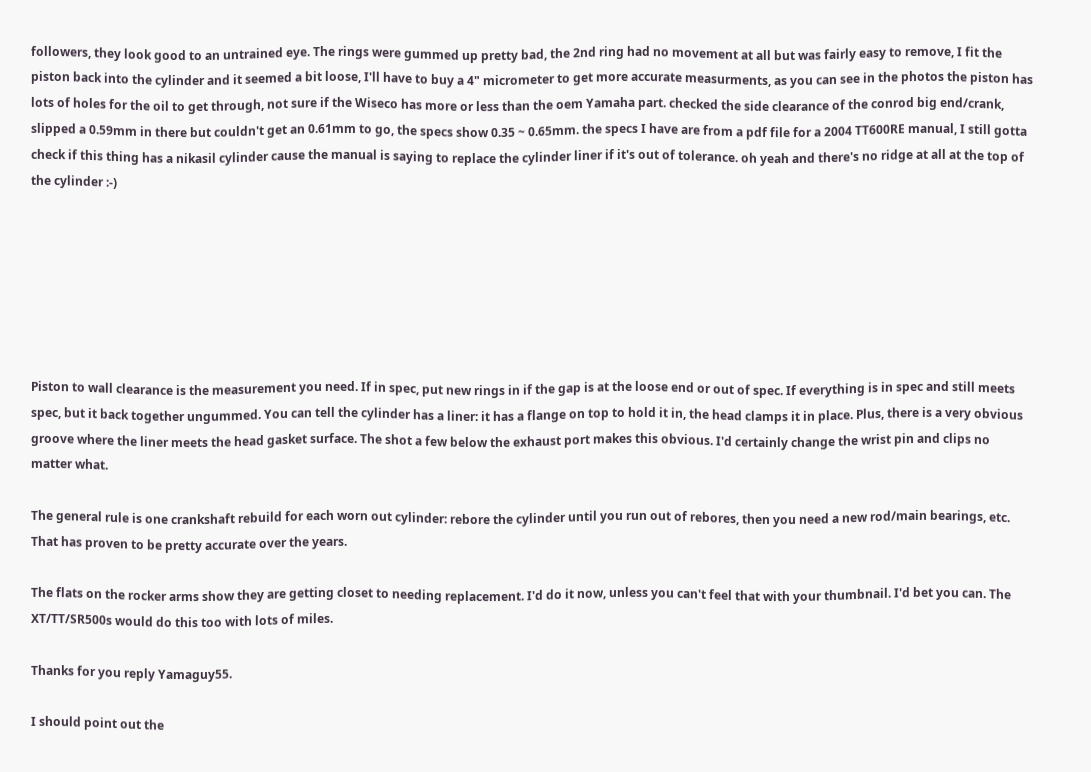followers, they look good to an untrained eye. The rings were gummed up pretty bad, the 2nd ring had no movement at all but was fairly easy to remove, I fit the piston back into the cylinder and it seemed a bit loose, I'll have to buy a 4" micrometer to get more accurate measurments, as you can see in the photos the piston has lots of holes for the oil to get through, not sure if the Wiseco has more or less than the oem Yamaha part. checked the side clearance of the conrod big end/crank, slipped a 0.59mm in there but couldn't get an 0.61mm to go, the specs show 0.35 ~ 0.65mm. the specs I have are from a pdf file for a 2004 TT600RE manual, I still gotta check if this thing has a nikasil cylinder cause the manual is saying to replace the cylinder liner if it's out of tolerance. oh yeah and there's no ridge at all at the top of the cylinder :-)







Piston to wall clearance is the measurement you need. If in spec, put new rings in if the gap is at the loose end or out of spec. If everything is in spec and still meets spec, but it back together ungummed. You can tell the cylinder has a liner: it has a flange on top to hold it in, the head clamps it in place. Plus, there is a very obvious groove where the liner meets the head gasket surface. The shot a few below the exhaust port makes this obvious. I'd certainly change the wrist pin and clips no matter what.

The general rule is one crankshaft rebuild for each worn out cylinder: rebore the cylinder until you run out of rebores, then you need a new rod/main bearings, etc. That has proven to be pretty accurate over the years.

The flats on the rocker arms show they are getting closet to needing replacement. I'd do it now, unless you can't feel that with your thumbnail. I'd bet you can. The XT/TT/SR500s would do this too with lots of miles.

Thanks for you reply Yamaguy55.

I should point out the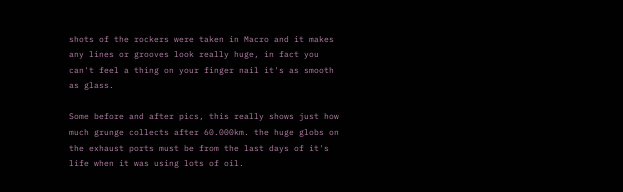shots of the rockers were taken in Macro and it makes any lines or grooves look really huge, in fact you can't feel a thing on your finger nail it's as smooth as glass.

Some before and after pics, this really shows just how much grunge collects after 60.000km. the huge globs on the exhaust ports must be from the last days of it's life when it was using lots of oil.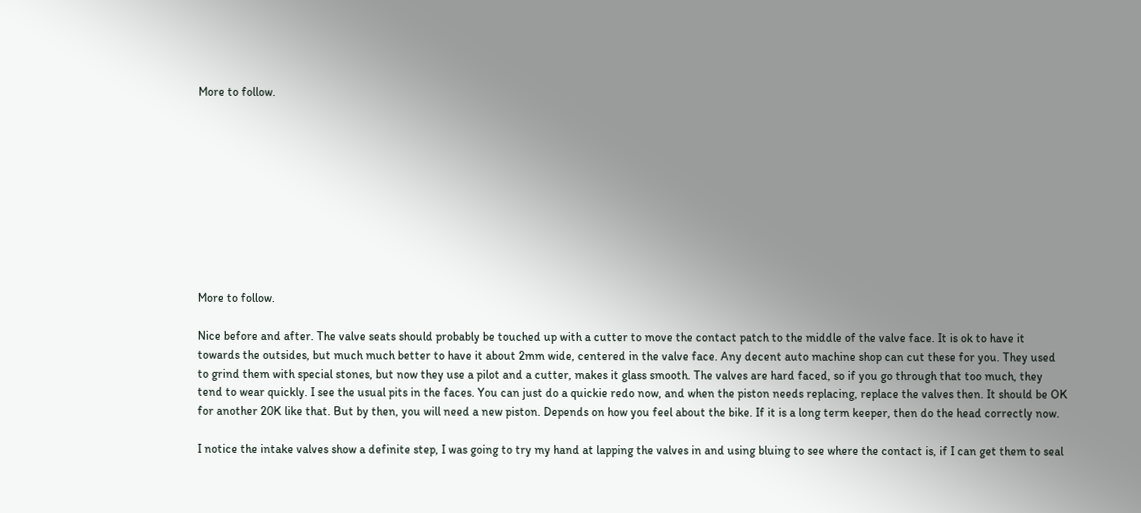More to follow.










More to follow.

Nice before and after. The valve seats should probably be touched up with a cutter to move the contact patch to the middle of the valve face. It is ok to have it towards the outsides, but much much better to have it about 2mm wide, centered in the valve face. Any decent auto machine shop can cut these for you. They used to grind them with special stones, but now they use a pilot and a cutter, makes it glass smooth. The valves are hard faced, so if you go through that too much, they tend to wear quickly. I see the usual pits in the faces. You can just do a quickie redo now, and when the piston needs replacing, replace the valves then. It should be OK for another 20K like that. But by then, you will need a new piston. Depends on how you feel about the bike. If it is a long term keeper, then do the head correctly now.

I notice the intake valves show a definite step, I was going to try my hand at lapping the valves in and using bluing to see where the contact is, if I can get them to seal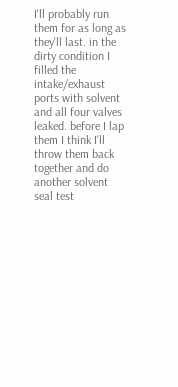I'll probably run them for as long as they'll last. in the dirty condition I filled the intake/exhaust ports with solvent and all four valves leaked. before I lap them I think I'll throw them back together and do another solvent seal test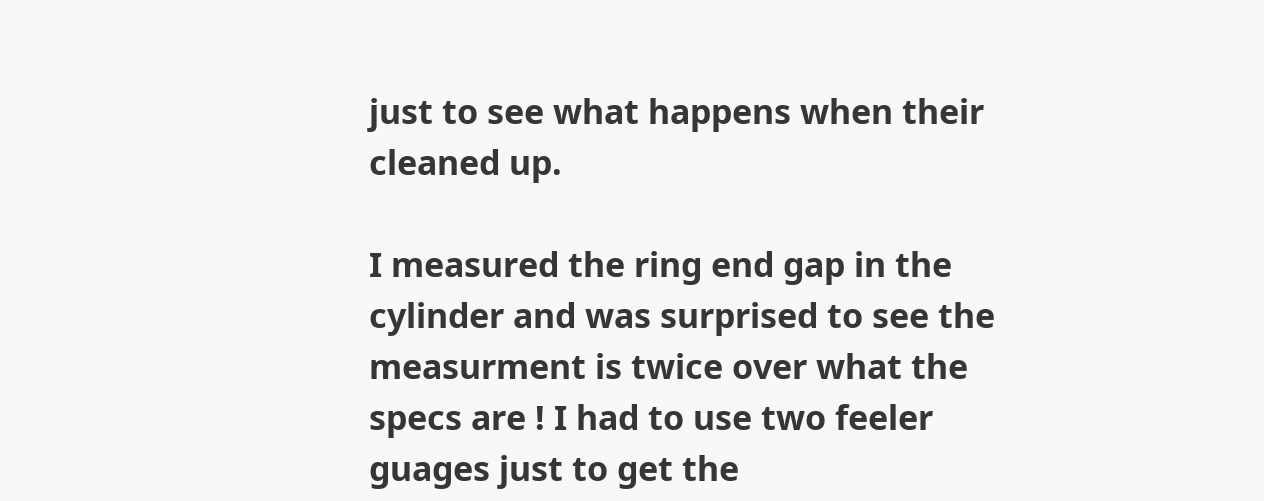just to see what happens when their cleaned up.

I measured the ring end gap in the cylinder and was surprised to see the measurment is twice over what the specs are ! I had to use two feeler guages just to get the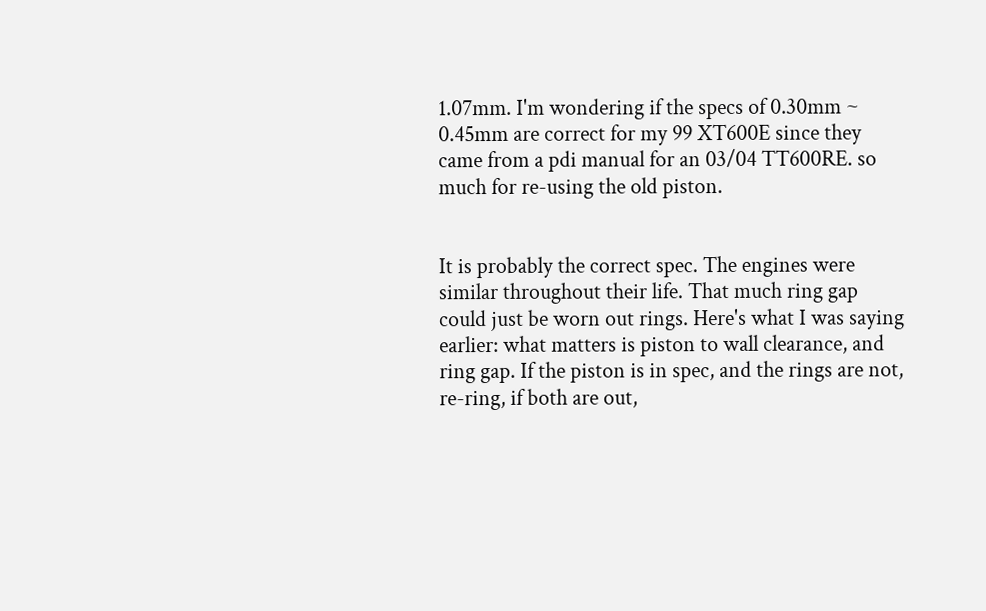1.07mm. I'm wondering if the specs of 0.30mm ~ 0.45mm are correct for my 99 XT600E since they came from a pdi manual for an 03/04 TT600RE. so much for re-using the old piston.


It is probably the correct spec. The engines were similar throughout their life. That much ring gap could just be worn out rings. Here's what I was saying earlier: what matters is piston to wall clearance, and ring gap. If the piston is in spec, and the rings are not, re-ring, if both are out,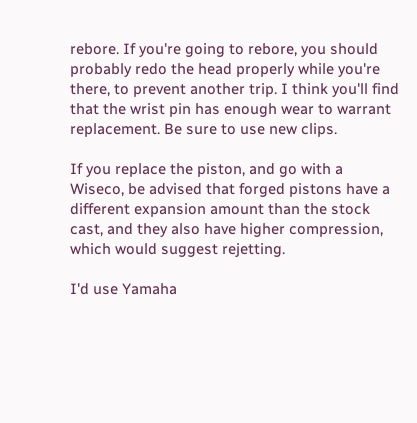rebore. If you're going to rebore, you should probably redo the head properly while you're there, to prevent another trip. I think you'll find that the wrist pin has enough wear to warrant replacement. Be sure to use new clips.

If you replace the piston, and go with a Wiseco, be advised that forged pistons have a different expansion amount than the stock cast, and they also have higher compression, which would suggest rejetting.

I'd use Yamaha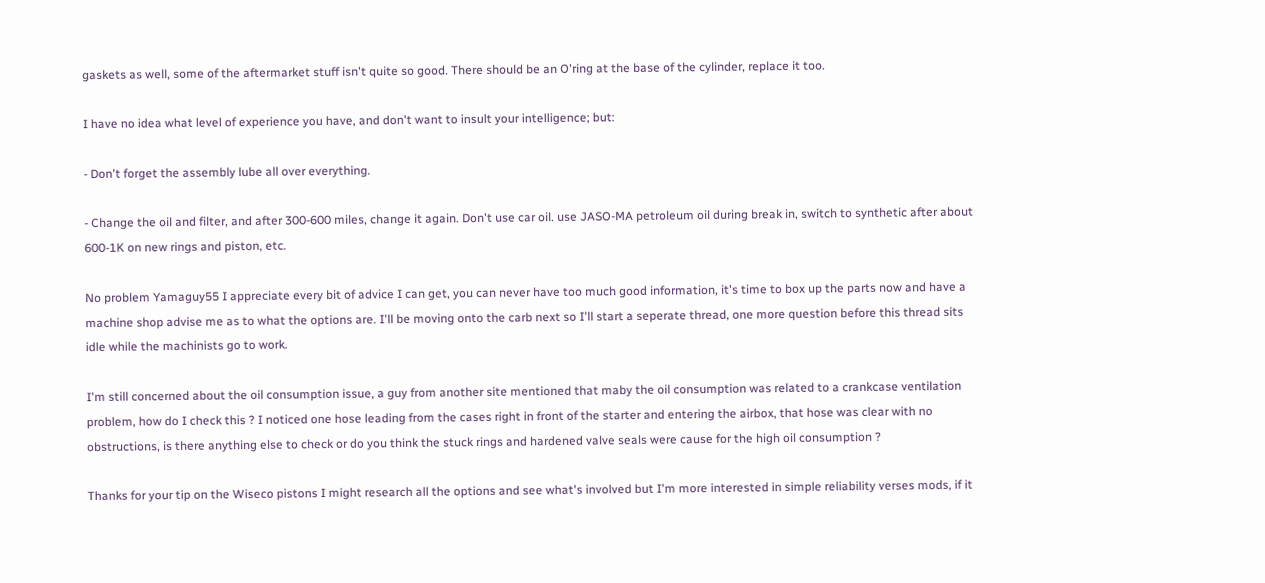gaskets as well, some of the aftermarket stuff isn't quite so good. There should be an O'ring at the base of the cylinder, replace it too.

I have no idea what level of experience you have, and don't want to insult your intelligence; but:

- Don't forget the assembly lube all over everything.

- Change the oil and filter, and after 300-600 miles, change it again. Don't use car oil. use JASO-MA petroleum oil during break in, switch to synthetic after about 600-1K on new rings and piston, etc.

No problem Yamaguy55 I appreciate every bit of advice I can get, you can never have too much good information, it's time to box up the parts now and have a machine shop advise me as to what the options are. I'll be moving onto the carb next so I'll start a seperate thread, one more question before this thread sits idle while the machinists go to work.

I'm still concerned about the oil consumption issue, a guy from another site mentioned that maby the oil consumption was related to a crankcase ventilation problem, how do I check this ? I noticed one hose leading from the cases right in front of the starter and entering the airbox, that hose was clear with no obstructions, is there anything else to check or do you think the stuck rings and hardened valve seals were cause for the high oil consumption ?

Thanks for your tip on the Wiseco pistons I might research all the options and see what's involved but I'm more interested in simple reliability verses mods, if it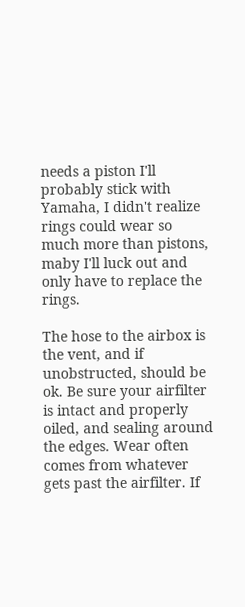needs a piston I'll probably stick with Yamaha, I didn't realize rings could wear so much more than pistons, maby I'll luck out and only have to replace the rings.

The hose to the airbox is the vent, and if unobstructed, should be ok. Be sure your airfilter is intact and properly oiled, and sealing around the edges. Wear often comes from whatever gets past the airfilter. If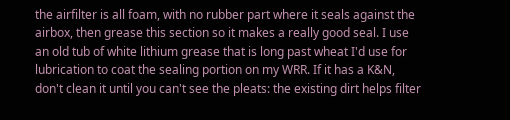the airfilter is all foam, with no rubber part where it seals against the airbox, then grease this section so it makes a really good seal. I use an old tub of white lithium grease that is long past wheat I'd use for lubrication to coat the sealing portion on my WRR. If it has a K&N, don't clean it until you can't see the pleats: the existing dirt helps filter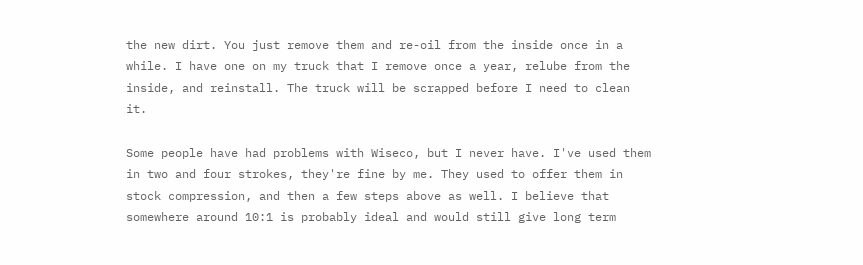the new dirt. You just remove them and re-oil from the inside once in a while. I have one on my truck that I remove once a year, relube from the inside, and reinstall. The truck will be scrapped before I need to clean it.

Some people have had problems with Wiseco, but I never have. I've used them in two and four strokes, they're fine by me. They used to offer them in stock compression, and then a few steps above as well. I believe that somewhere around 10:1 is probably ideal and would still give long term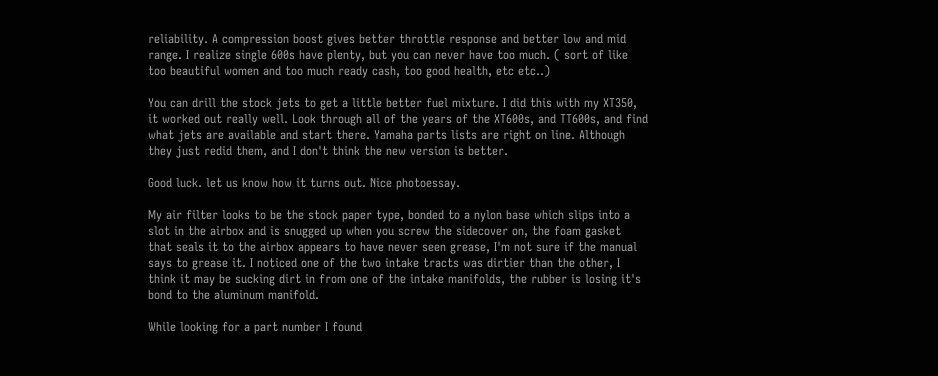reliability. A compression boost gives better throttle response and better low and mid range. I realize single 600s have plenty, but you can never have too much. ( sort of like too beautiful women and too much ready cash, too good health, etc etc..)

You can drill the stock jets to get a little better fuel mixture. I did this with my XT350, it worked out really well. Look through all of the years of the XT600s, and TT600s, and find what jets are available and start there. Yamaha parts lists are right on line. Although they just redid them, and I don't think the new version is better.

Good luck. let us know how it turns out. Nice photoessay.

My air filter looks to be the stock paper type, bonded to a nylon base which slips into a slot in the airbox and is snugged up when you screw the sidecover on, the foam gasket that seals it to the airbox appears to have never seen grease, I'm not sure if the manual says to grease it. I noticed one of the two intake tracts was dirtier than the other, I think it may be sucking dirt in from one of the intake manifolds, the rubber is losing it's bond to the aluminum manifold.

While looking for a part number I found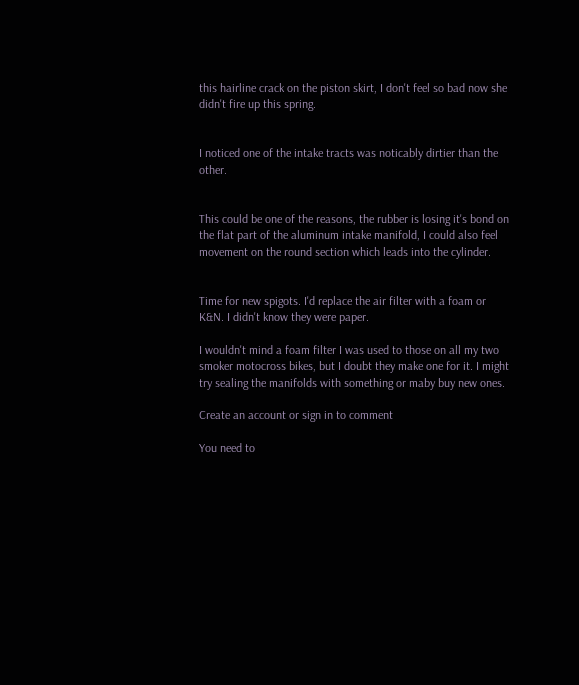this hairline crack on the piston skirt, I don't feel so bad now she didn't fire up this spring.


I noticed one of the intake tracts was noticably dirtier than the other.


This could be one of the reasons, the rubber is losing it's bond on the flat part of the aluminum intake manifold, I could also feel movement on the round section which leads into the cylinder.


Time for new spigots. I'd replace the air filter with a foam or K&N. I didn't know they were paper.

I wouldn't mind a foam filter I was used to those on all my two smoker motocross bikes, but I doubt they make one for it. I might try sealing the manifolds with something or maby buy new ones.

Create an account or sign in to comment

You need to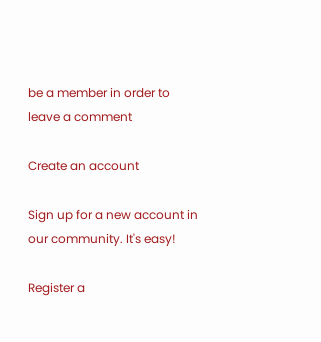be a member in order to leave a comment

Create an account

Sign up for a new account in our community. It's easy!

Register a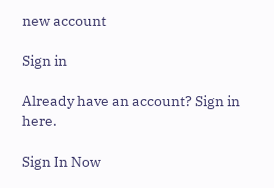new account

Sign in

Already have an account? Sign in here.

Sign In Now